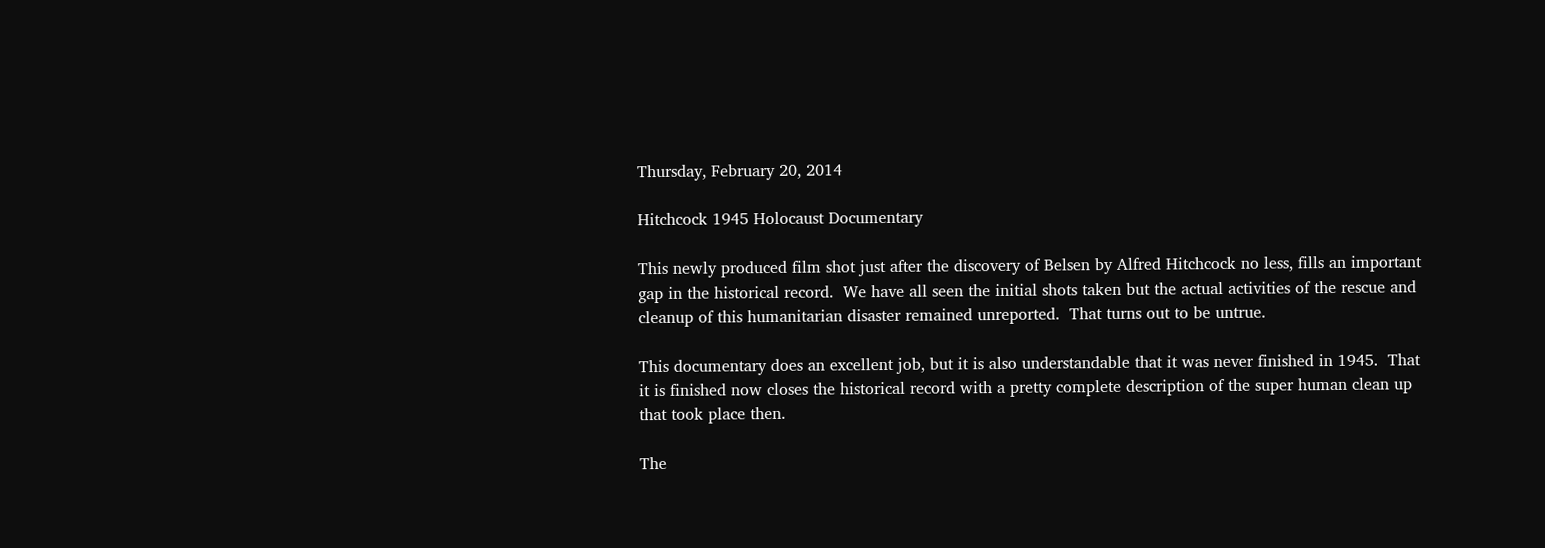Thursday, February 20, 2014

Hitchcock 1945 Holocaust Documentary

This newly produced film shot just after the discovery of Belsen by Alfred Hitchcock no less, fills an important gap in the historical record.  We have all seen the initial shots taken but the actual activities of the rescue and cleanup of this humanitarian disaster remained unreported.  That turns out to be untrue.

This documentary does an excellent job, but it is also understandable that it was never finished in 1945.  That it is finished now closes the historical record with a pretty complete description of the super human clean up that took place then.

The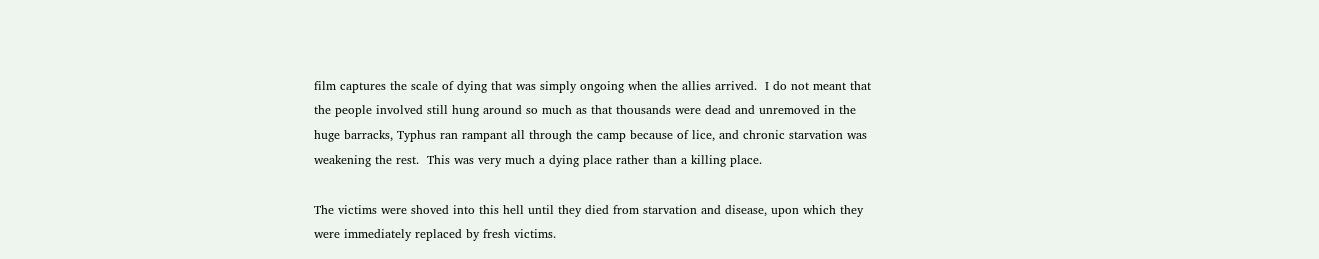film captures the scale of dying that was simply ongoing when the allies arrived.  I do not meant that the people involved still hung around so much as that thousands were dead and unremoved in the huge barracks, Typhus ran rampant all through the camp because of lice, and chronic starvation was weakening the rest.  This was very much a dying place rather than a killing place.

The victims were shoved into this hell until they died from starvation and disease, upon which they were immediately replaced by fresh victims.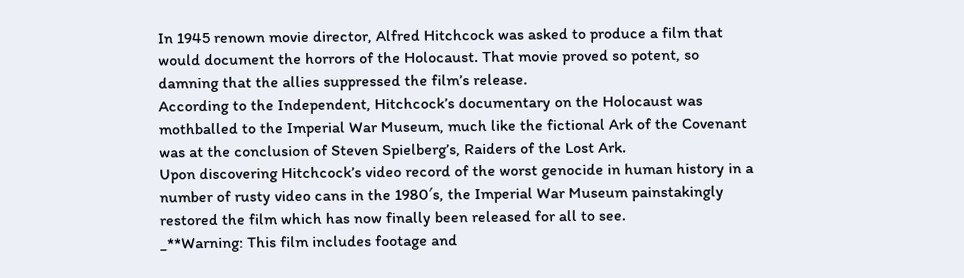In 1945 renown movie director, Alfred Hitchcock was asked to produce a film that would document the horrors of the Holocaust. That movie proved so potent, so damning that the allies suppressed the film’s release.
According to the Independent, Hitchcock’s documentary on the Holocaust was mothballed to the Imperial War Museum, much like the fictional Ark of the Covenant was at the conclusion of Steven Spielberg’s, Raiders of the Lost Ark.
Upon discovering Hitchcock’s video record of the worst genocide in human history in a number of rusty video cans in the 1980′s, the Imperial War Museum painstakingly restored the film which has now finally been released for all to see.
_**Warning: This film includes footage and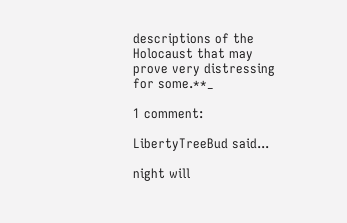descriptions of the Holocaust that may prove very distressing for some.**_

1 comment:

LibertyTreeBud said...

night will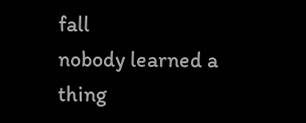fall
nobody learned a thing